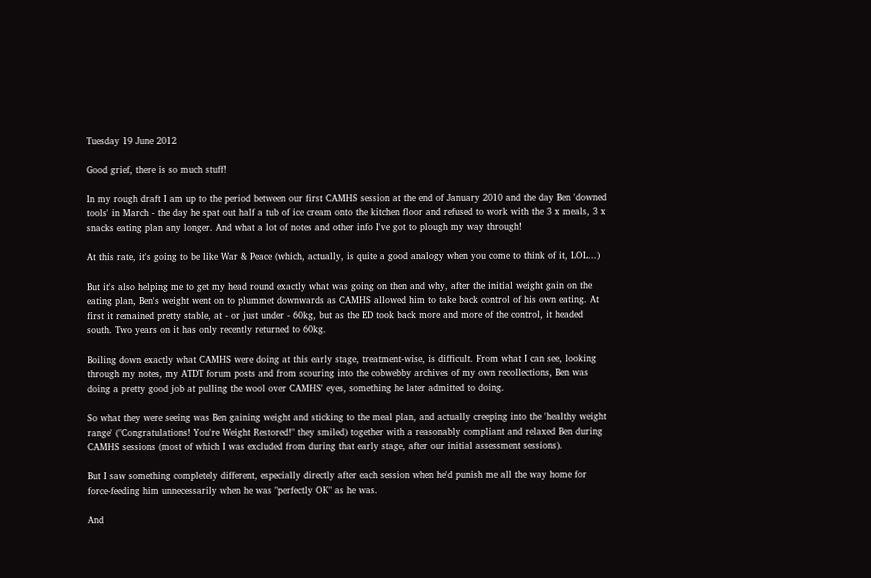Tuesday 19 June 2012

Good grief, there is so much stuff!

In my rough draft I am up to the period between our first CAMHS session at the end of January 2010 and the day Ben 'downed tools' in March - the day he spat out half a tub of ice cream onto the kitchen floor and refused to work with the 3 x meals, 3 x snacks eating plan any longer. And what a lot of notes and other info I've got to plough my way through!

At this rate, it's going to be like War & Peace (which, actually, is quite a good analogy when you come to think of it, LOL...)

But it's also helping me to get my head round exactly what was going on then and why, after the initial weight gain on the eating plan, Ben's weight went on to plummet downwards as CAMHS allowed him to take back control of his own eating. At first it remained pretty stable, at - or just under - 60kg, but as the ED took back more and more of the control, it headed south. Two years on it has only recently returned to 60kg.

Boiling down exactly what CAMHS were doing at this early stage, treatment-wise, is difficult. From what I can see, looking through my notes, my ATDT forum posts and from scouring into the cobwebby archives of my own recollections, Ben was doing a pretty good job at pulling the wool over CAMHS' eyes, something he later admitted to doing.

So what they were seeing was Ben gaining weight and sticking to the meal plan, and actually creeping into the 'healthy weight range' ("Congratulations! You're Weight Restored!" they smiled) together with a reasonably compliant and relaxed Ben during CAMHS sessions (most of which I was excluded from during that early stage, after our initial assessment sessions).

But I saw something completely different, especially directly after each session when he'd punish me all the way home for force-feeding him unnecessarily when he was "perfectly OK" as he was.

And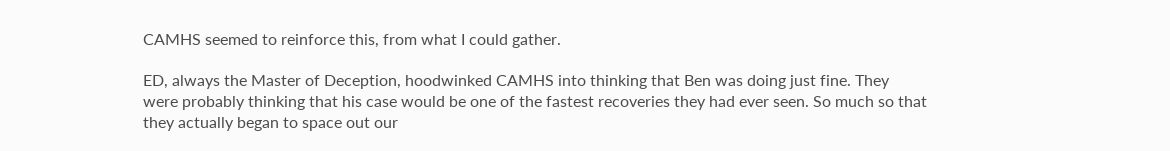CAMHS seemed to reinforce this, from what I could gather.

ED, always the Master of Deception, hoodwinked CAMHS into thinking that Ben was doing just fine. They were probably thinking that his case would be one of the fastest recoveries they had ever seen. So much so that they actually began to space out our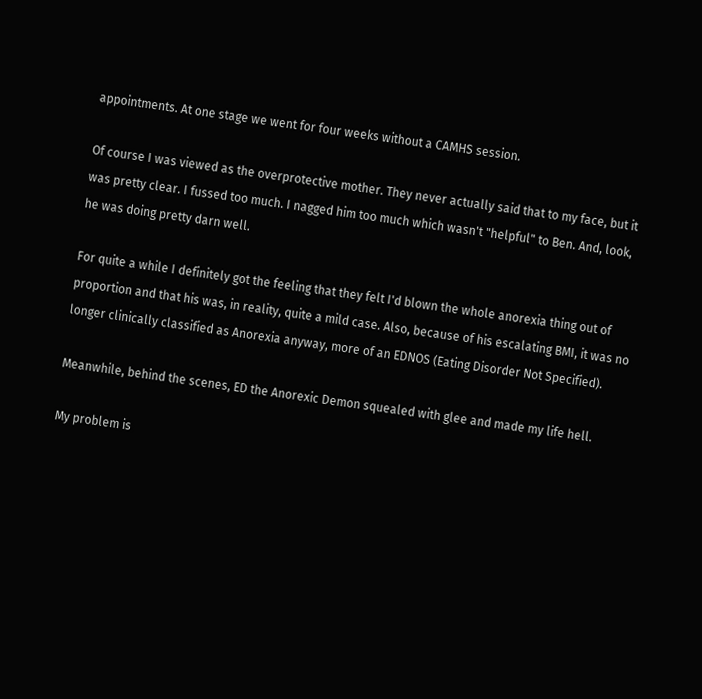appointments. At one stage we went for four weeks without a CAMHS session.

Of course I was viewed as the overprotective mother. They never actually said that to my face, but it was pretty clear. I fussed too much. I nagged him too much which wasn't "helpful" to Ben. And, look, he was doing pretty darn well.

For quite a while I definitely got the feeling that they felt I'd blown the whole anorexia thing out of proportion and that his was, in reality, quite a mild case. Also, because of his escalating BMI, it was no longer clinically classified as Anorexia anyway, more of an EDNOS (Eating Disorder Not Specified).

Meanwhile, behind the scenes, ED the Anorexic Demon squealed with glee and made my life hell.

My problem is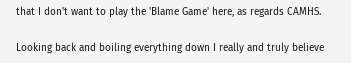that I don't want to play the 'Blame Game' here, as regards CAMHS.

Looking back and boiling everything down I really and truly believe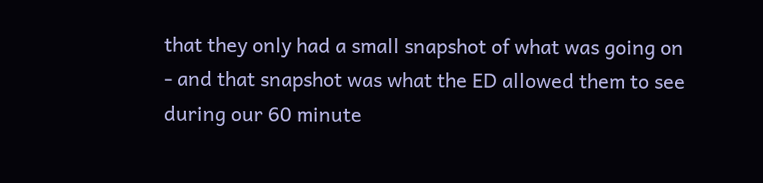that they only had a small snapshot of what was going on - and that snapshot was what the ED allowed them to see during our 60 minute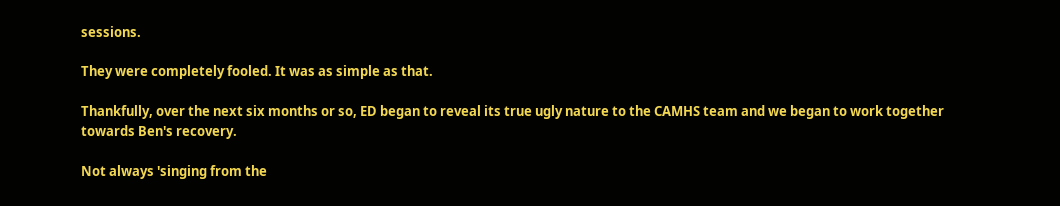sessions.

They were completely fooled. It was as simple as that.

Thankfully, over the next six months or so, ED began to reveal its true ugly nature to the CAMHS team and we began to work together towards Ben's recovery.

Not always 'singing from the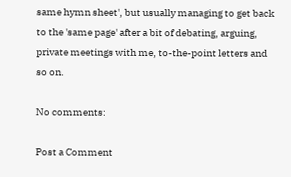same hymn sheet', but usually managing to get back to the 'same page' after a bit of debating, arguing, private meetings with me, to-the-point letters and so on.

No comments:

Post a Comment